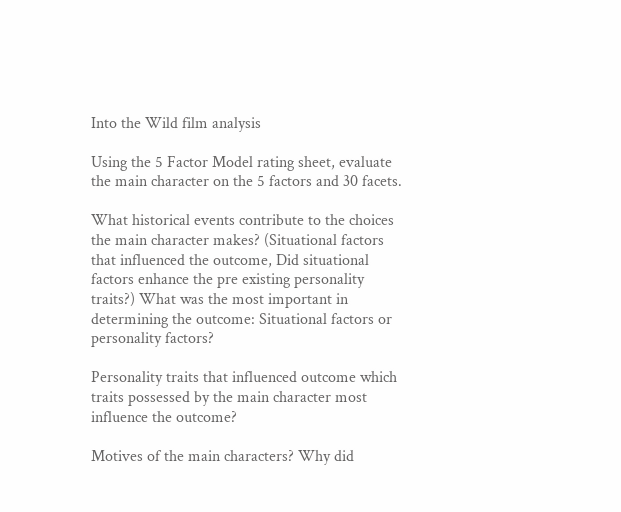Into the Wild film analysis

Using the 5 Factor Model rating sheet, evaluate the main character on the 5 factors and 30 facets.

What historical events contribute to the choices the main character makes? (Situational factors that influenced the outcome, Did situational factors enhance the pre existing personality traits?) What was the most important in determining the outcome: Situational factors or personality factors?

Personality traits that influenced outcome which traits possessed by the main character most influence the outcome?

Motives of the main characters? Why did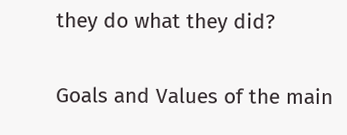they do what they did?

Goals and Values of the main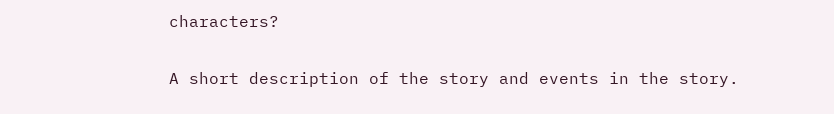characters?

A short description of the story and events in the story.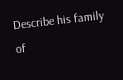Describe his family of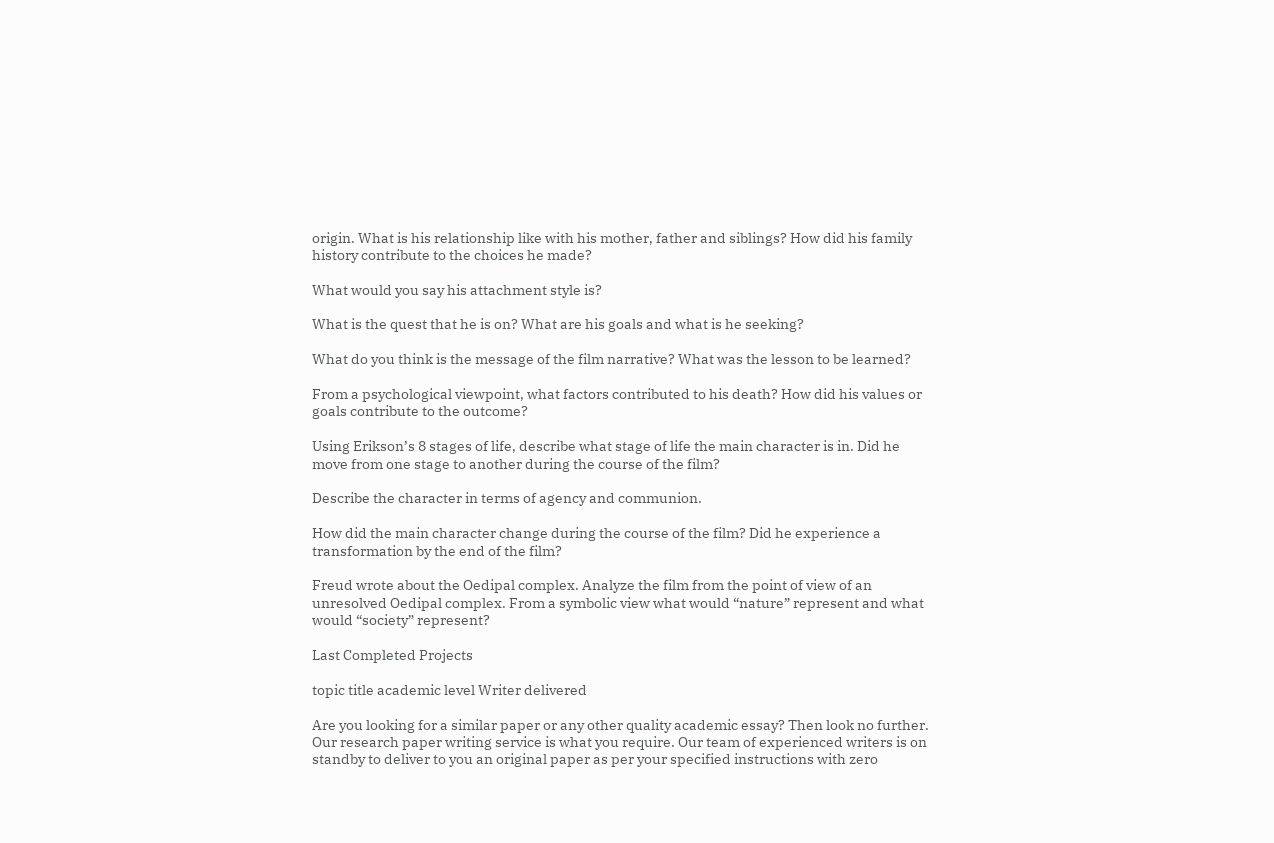origin. What is his relationship like with his mother, father and siblings? How did his family history contribute to the choices he made?

What would you say his attachment style is?

What is the quest that he is on? What are his goals and what is he seeking?

What do you think is the message of the film narrative? What was the lesson to be learned?

From a psychological viewpoint, what factors contributed to his death? How did his values or goals contribute to the outcome?

Using Erikson’s 8 stages of life, describe what stage of life the main character is in. Did he move from one stage to another during the course of the film?

Describe the character in terms of agency and communion.

How did the main character change during the course of the film? Did he experience a transformation by the end of the film?

Freud wrote about the Oedipal complex. Analyze the film from the point of view of an unresolved Oedipal complex. From a symbolic view what would “nature” represent and what would “society” represent?

Last Completed Projects

topic title academic level Writer delivered

Are you looking for a similar paper or any other quality academic essay? Then look no further. Our research paper writing service is what you require. Our team of experienced writers is on standby to deliver to you an original paper as per your specified instructions with zero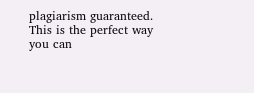plagiarism guaranteed. This is the perfect way you can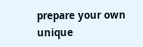prepare your own unique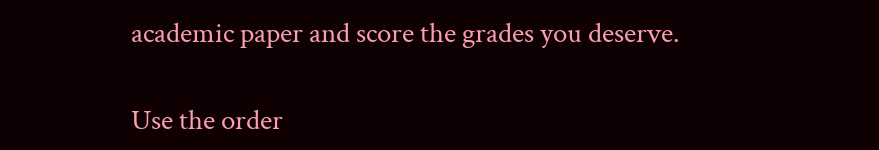academic paper and score the grades you deserve.

Use the order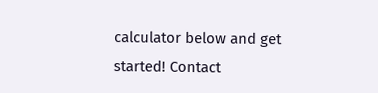calculator below and get started! Contact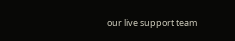our live support team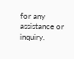for any assistance or inquiry.